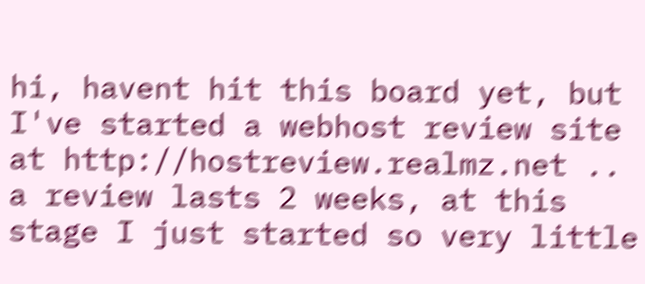hi, havent hit this board yet, but I've started a webhost review site at http://hostreview.realmz.net .. a review lasts 2 weeks, at this stage I just started so very little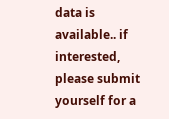data is available.. if interested, please submit yourself for a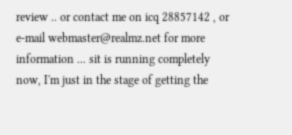review .. or contact me on icq 28857142 , or e-mail webmaster@realmz.net for more information ... sit is running completely now, I'm just in the stage of getting the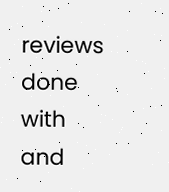reviews done with and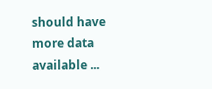should have more data available ...